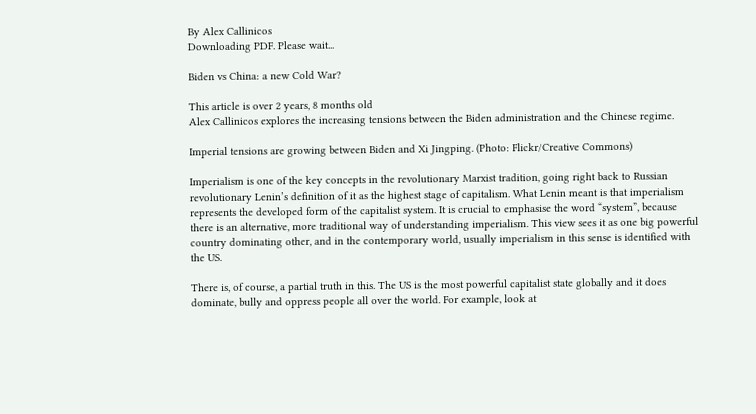By Alex Callinicos
Downloading PDF. Please wait...

Biden vs China: a new Cold War?

This article is over 2 years, 8 months old
Alex Callinicos explores the increasing tensions between the Biden administration and the Chinese regime.

Imperial tensions are growing between Biden and Xi Jingping. (Photo: Flickr/Creative Commons)

Imperialism is one of the key concepts in the revolutionary Marxist tradition, going right back to Russian revolutionary Lenin’s definition of it as the highest stage of capitalism. What Lenin meant is that imperialism represents the developed form of the capitalist system. It is crucial to emphasise the word “system”, because there is an alternative, more traditional way of understanding imperialism. This view sees it as one big powerful country dominating other, and in the contemporary world, usually imperialism in this sense is identified with the US.

There is, of course, a partial truth in this. The US is the most powerful capitalist state globally and it does dominate, bully and oppress people all over the world. For example, look at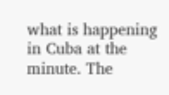what is happening in Cuba at the minute. The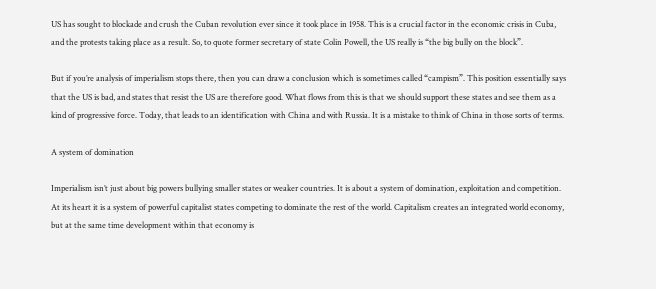US has sought to blockade and crush the Cuban revolution ever since it took place in 1958. This is a crucial factor in the economic crisis in Cuba, and the protests taking place as a result. So, to quote former secretary of state Colin Powell, the US really is “the big bully on the block”.

But if you’re analysis of imperialism stops there, then you can draw a conclusion which is sometimes called “campism”. This position essentially says that the US is bad, and states that resist the US are therefore good. What flows from this is that we should support these states and see them as a kind of progressive force. Today, that leads to an identification with China and with Russia. It is a mistake to think of China in those sorts of terms.

A system of domination

Imperialism isn’t just about big powers bullying smaller states or weaker countries. It is about a system of domination, exploitation and competition. At its heart it is a system of powerful capitalist states competing to dominate the rest of the world. Capitalism creates an integrated world economy, but at the same time development within that economy is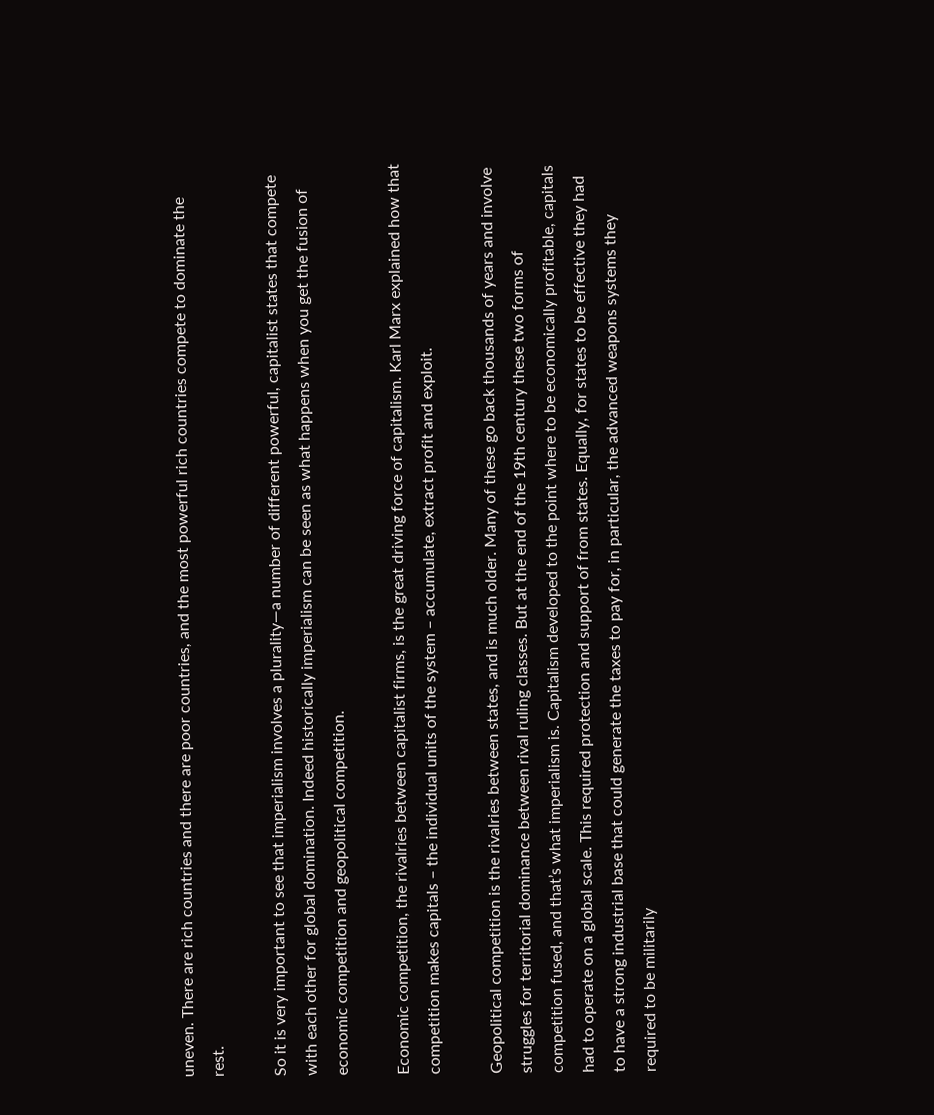uneven. There are rich countries and there are poor countries, and the most powerful rich countries compete to dominate the rest.

So it is very important to see that imperialism involves a plurality—a number of different powerful, capitalist states that compete with each other for global domination. Indeed historically imperialism can be seen as what happens when you get the fusion of economic competition and geopolitical competition.

Economic competition, the rivalries between capitalist firms, is the great driving force of capitalism. Karl Marx explained how that competition makes capitals – the individual units of the system – accumulate, extract profit and exploit.

Geopolitical competition is the rivalries between states, and is much older. Many of these go back thousands of years and involve struggles for territorial dominance between rival ruling classes. But at the end of the 19th century these two forms of competition fused, and that’s what imperialism is. Capitalism developed to the point where to be economically profitable, capitals had to operate on a global scale. This required protection and support of from states. Equally, for states to be effective they had to have a strong industrial base that could generate the taxes to pay for, in particular, the advanced weapons systems they required to be militarily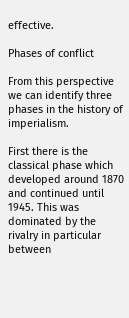effective.

Phases of conflict

From this perspective we can identify three phases in the history of imperialism.

First there is the classical phase which developed around 1870 and continued until 1945. This was dominated by the rivalry in particular between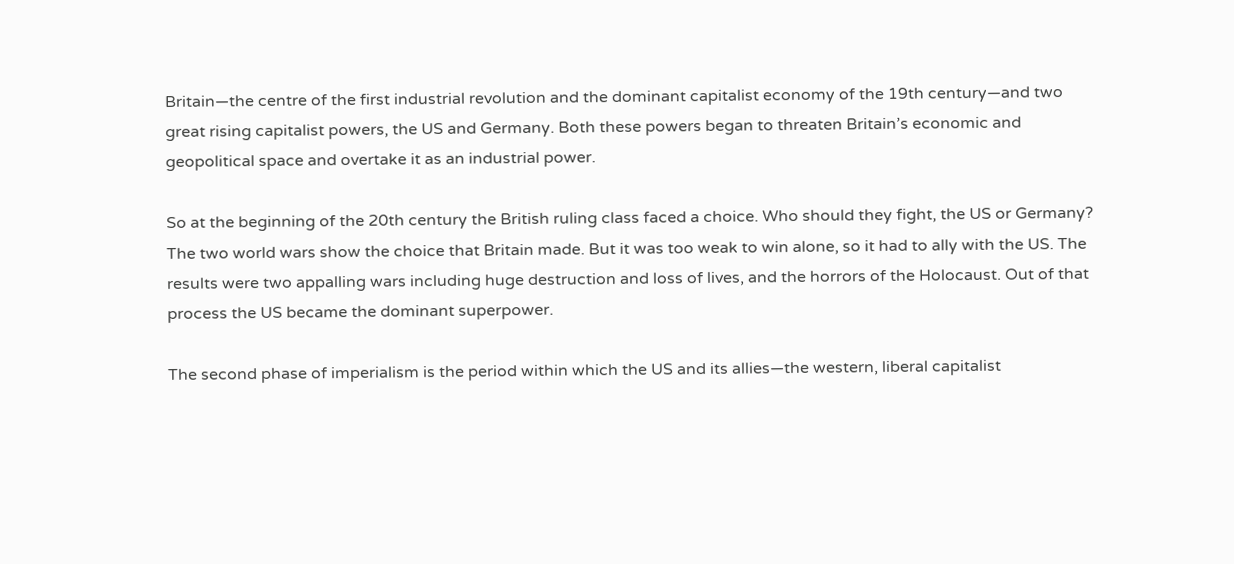Britain—the centre of the first industrial revolution and the dominant capitalist economy of the 19th century—and two great rising capitalist powers, the US and Germany. Both these powers began to threaten Britain’s economic and geopolitical space and overtake it as an industrial power.

So at the beginning of the 20th century the British ruling class faced a choice. Who should they fight, the US or Germany? The two world wars show the choice that Britain made. But it was too weak to win alone, so it had to ally with the US. The results were two appalling wars including huge destruction and loss of lives, and the horrors of the Holocaust. Out of that process the US became the dominant superpower.

The second phase of imperialism is the period within which the US and its allies—the western, liberal capitalist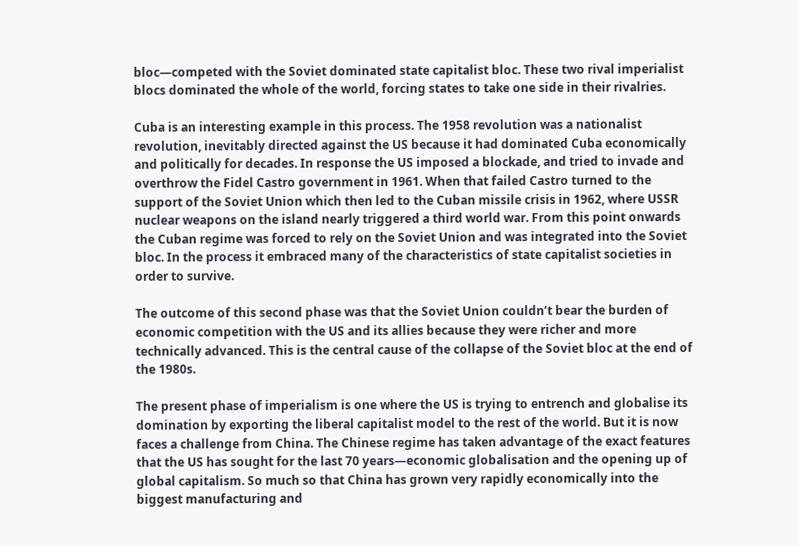bloc—competed with the Soviet dominated state capitalist bloc. These two rival imperialist blocs dominated the whole of the world, forcing states to take one side in their rivalries.

Cuba is an interesting example in this process. The 1958 revolution was a nationalist revolution, inevitably directed against the US because it had dominated Cuba economically and politically for decades. In response the US imposed a blockade, and tried to invade and overthrow the Fidel Castro government in 1961. When that failed Castro turned to the support of the Soviet Union which then led to the Cuban missile crisis in 1962, where USSR nuclear weapons on the island nearly triggered a third world war. From this point onwards the Cuban regime was forced to rely on the Soviet Union and was integrated into the Soviet bloc. In the process it embraced many of the characteristics of state capitalist societies in order to survive.

The outcome of this second phase was that the Soviet Union couldn’t bear the burden of economic competition with the US and its allies because they were richer and more technically advanced. This is the central cause of the collapse of the Soviet bloc at the end of the 1980s.

The present phase of imperialism is one where the US is trying to entrench and globalise its domination by exporting the liberal capitalist model to the rest of the world. But it is now faces a challenge from China. The Chinese regime has taken advantage of the exact features that the US has sought for the last 70 years—economic globalisation and the opening up of global capitalism. So much so that China has grown very rapidly economically into the biggest manufacturing and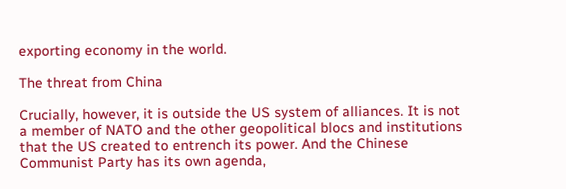exporting economy in the world.

The threat from China

Crucially, however, it is outside the US system of alliances. It is not a member of NATO and the other geopolitical blocs and institutions that the US created to entrench its power. And the Chinese Communist Party has its own agenda,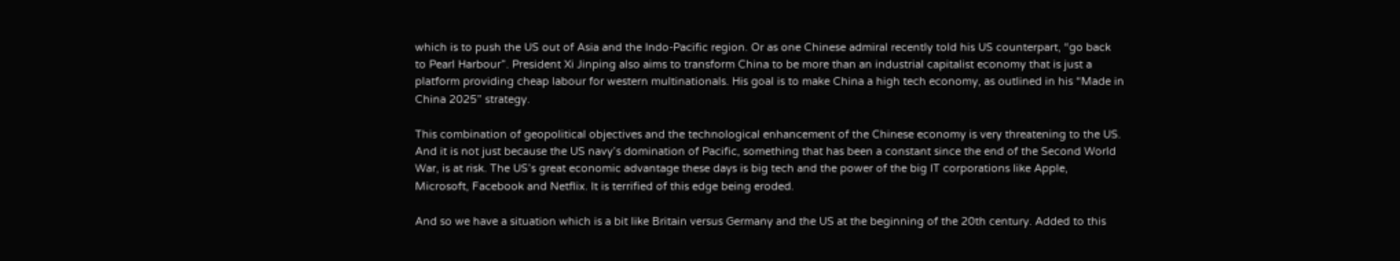which is to push the US out of Asia and the Indo-Pacific region. Or as one Chinese admiral recently told his US counterpart, “go back to Pearl Harbour”. President Xi Jinping also aims to transform China to be more than an industrial capitalist economy that is just a platform providing cheap labour for western multinationals. His goal is to make China a high tech economy, as outlined in his “Made in China 2025” strategy.

This combination of geopolitical objectives and the technological enhancement of the Chinese economy is very threatening to the US. And it is not just because the US navy’s domination of Pacific, something that has been a constant since the end of the Second World War, is at risk. The US’s great economic advantage these days is big tech and the power of the big IT corporations like Apple, Microsoft, Facebook and Netflix. It is terrified of this edge being eroded.

And so we have a situation which is a bit like Britain versus Germany and the US at the beginning of the 20th century. Added to this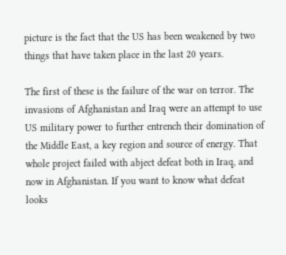picture is the fact that the US has been weakened by two things that have taken place in the last 20 years.

The first of these is the failure of the war on terror. The invasions of Afghanistan and Iraq were an attempt to use US military power to further entrench their domination of the Middle East, a key region and source of energy. That whole project failed with abject defeat both in Iraq, and now in Afghanistan. If you want to know what defeat looks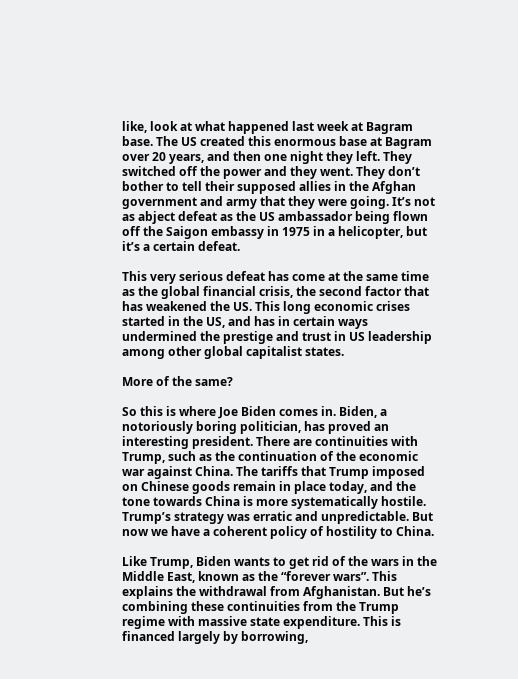like, look at what happened last week at Bagram base. The US created this enormous base at Bagram over 20 years, and then one night they left. They switched off the power and they went. They don’t bother to tell their supposed allies in the Afghan government and army that they were going. It’s not as abject defeat as the US ambassador being flown off the Saigon embassy in 1975 in a helicopter, but it’s a certain defeat.

This very serious defeat has come at the same time as the global financial crisis, the second factor that has weakened the US. This long economic crises started in the US, and has in certain ways undermined the prestige and trust in US leadership among other global capitalist states.

More of the same?

So this is where Joe Biden comes in. Biden, a notoriously boring politician, has proved an interesting president. There are continuities with Trump, such as the continuation of the economic war against China. The tariffs that Trump imposed on Chinese goods remain in place today, and the tone towards China is more systematically hostile. Trump’s strategy was erratic and unpredictable. But now we have a coherent policy of hostility to China.

Like Trump, Biden wants to get rid of the wars in the Middle East, known as the “forever wars”. This explains the withdrawal from Afghanistan. But he’s combining these continuities from the Trump regime with massive state expenditure. This is financed largely by borrowing,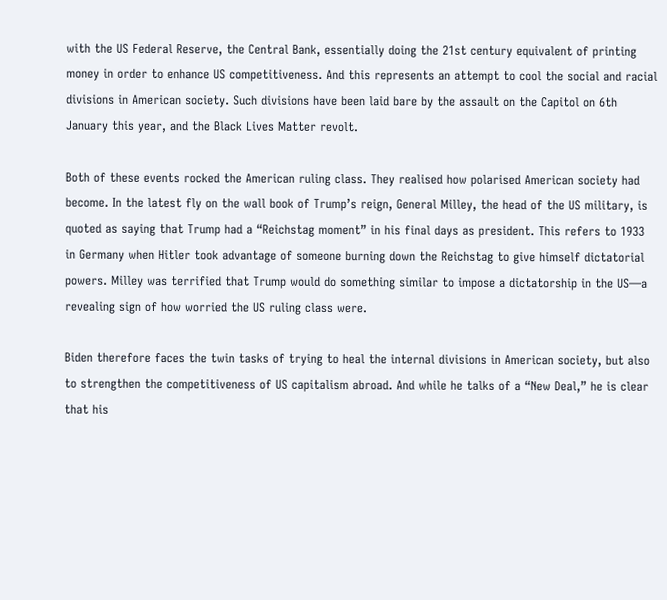with the US Federal Reserve, the Central Bank, essentially doing the 21st century equivalent of printing money in order to enhance US competitiveness. And this represents an attempt to cool the social and racial divisions in American society. Such divisions have been laid bare by the assault on the Capitol on 6th January this year, and the Black Lives Matter revolt.

Both of these events rocked the American ruling class. They realised how polarised American society had become. In the latest fly on the wall book of Trump’s reign, General Milley, the head of the US military, is quoted as saying that Trump had a “Reichstag moment” in his final days as president. This refers to 1933 in Germany when Hitler took advantage of someone burning down the Reichstag to give himself dictatorial powers. Milley was terrified that Trump would do something similar to impose a dictatorship in the US—a revealing sign of how worried the US ruling class were.

Biden therefore faces the twin tasks of trying to heal the internal divisions in American society, but also to strengthen the competitiveness of US capitalism abroad. And while he talks of a “New Deal,” he is clear that his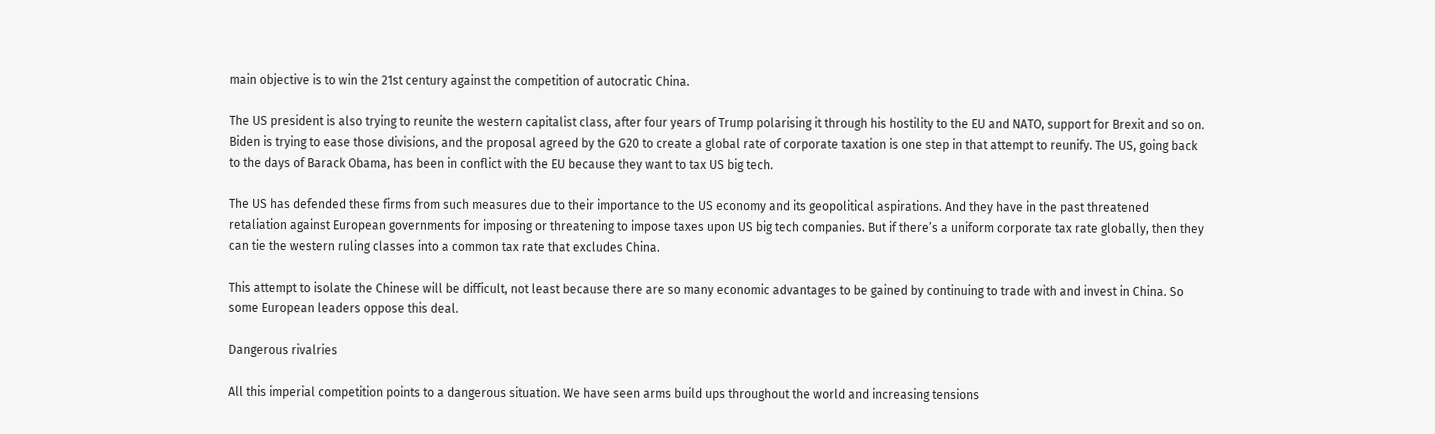main objective is to win the 21st century against the competition of autocratic China.

The US president is also trying to reunite the western capitalist class, after four years of Trump polarising it through his hostility to the EU and NATO, support for Brexit and so on. Biden is trying to ease those divisions, and the proposal agreed by the G20 to create a global rate of corporate taxation is one step in that attempt to reunify. The US, going back to the days of Barack Obama, has been in conflict with the EU because they want to tax US big tech.

The US has defended these firms from such measures due to their importance to the US economy and its geopolitical aspirations. And they have in the past threatened retaliation against European governments for imposing or threatening to impose taxes upon US big tech companies. But if there’s a uniform corporate tax rate globally, then they can tie the western ruling classes into a common tax rate that excludes China.

This attempt to isolate the Chinese will be difficult, not least because there are so many economic advantages to be gained by continuing to trade with and invest in China. So some European leaders oppose this deal.

Dangerous rivalries

All this imperial competition points to a dangerous situation. We have seen arms build ups throughout the world and increasing tensions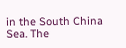in the South China Sea. The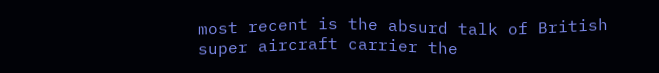most recent is the absurd talk of British super aircraft carrier the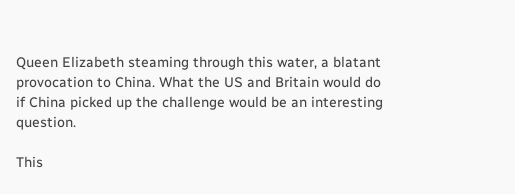Queen Elizabeth steaming through this water, a blatant provocation to China. What the US and Britain would do if China picked up the challenge would be an interesting question.

This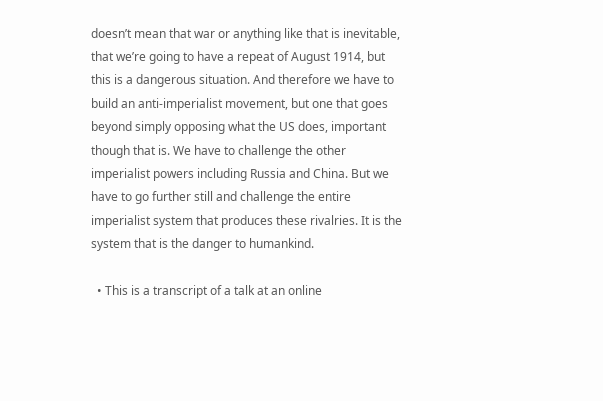doesn’t mean that war or anything like that is inevitable, that we’re going to have a repeat of August 1914, but this is a dangerous situation. And therefore we have to build an anti-imperialist movement, but one that goes beyond simply opposing what the US does, important though that is. We have to challenge the other imperialist powers including Russia and China. But we have to go further still and challenge the entire imperialist system that produces these rivalries. It is the system that is the danger to humankind.

  • This is a transcript of a talk at an online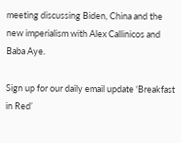meeting discussing Biden, China and the new imperialism with Alex Callinicos and Baba Aye.

Sign up for our daily email update ‘Breakfast in Red’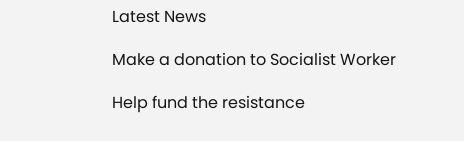Latest News

Make a donation to Socialist Worker

Help fund the resistance